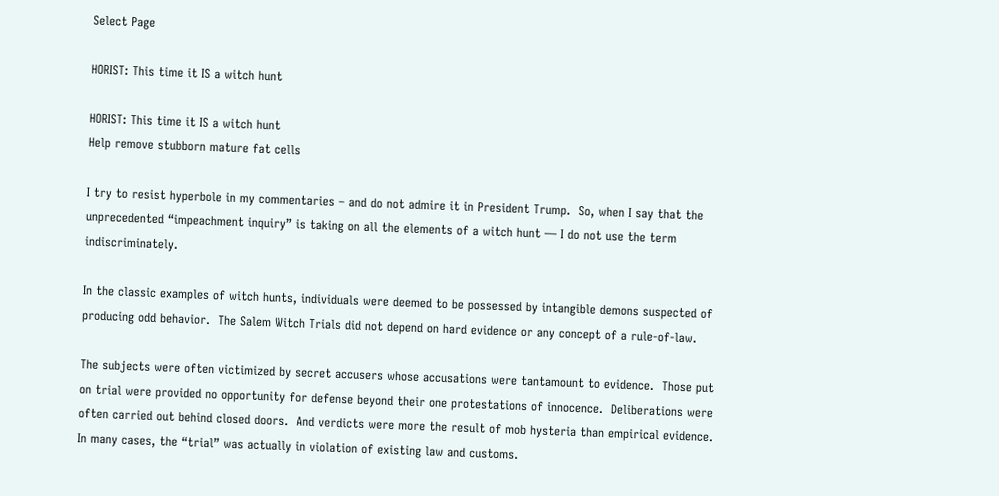Select Page

HORIST: This time it IS a witch hunt

HORIST: This time it IS a witch hunt
Help remove stubborn mature fat cells

I try to resist hyperbole in my commentaries – and do not admire it in President Trump.  So, when I say that the unprecedented “impeachment inquiry” is taking on all the elements of a witch hunt — I do not use the term indiscriminately.

In the classic examples of witch hunts, individuals were deemed to be possessed by intangible demons suspected of producing odd behavior.  The Salem Witch Trials did not depend on hard evidence or any concept of a rule-of-law.

The subjects were often victimized by secret accusers whose accusations were tantamount to evidence.  Those put on trial were provided no opportunity for defense beyond their one protestations of innocence.  Deliberations were often carried out behind closed doors.  And verdicts were more the result of mob hysteria than empirical evidence.  In many cases, the “trial” was actually in violation of existing law and customs.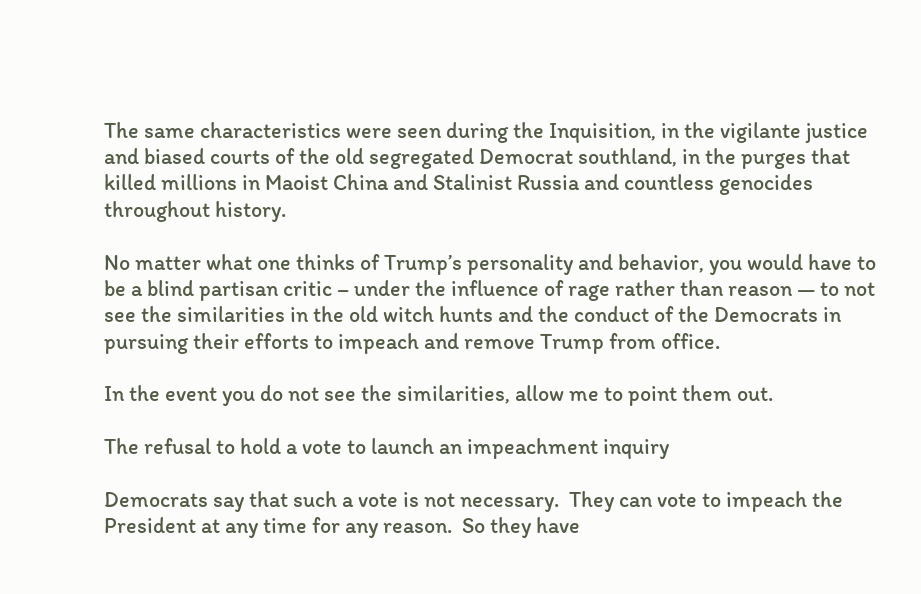The same characteristics were seen during the Inquisition, in the vigilante justice and biased courts of the old segregated Democrat southland, in the purges that killed millions in Maoist China and Stalinist Russia and countless genocides throughout history.

No matter what one thinks of Trump’s personality and behavior, you would have to be a blind partisan critic – under the influence of rage rather than reason — to not see the similarities in the old witch hunts and the conduct of the Democrats in pursuing their efforts to impeach and remove Trump from office.

In the event you do not see the similarities, allow me to point them out.

The refusal to hold a vote to launch an impeachment inquiry

Democrats say that such a vote is not necessary.  They can vote to impeach the President at any time for any reason.  So they have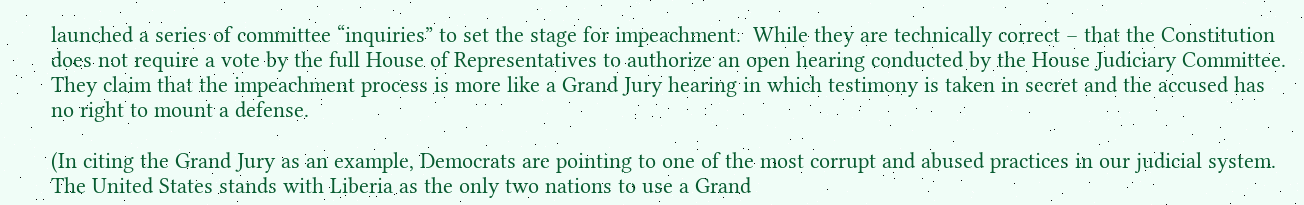launched a series of committee “inquiries” to set the stage for impeachment.  While they are technically correct – that the Constitution does not require a vote by the full House of Representatives to authorize an open hearing conducted by the House Judiciary Committee.  They claim that the impeachment process is more like a Grand Jury hearing in which testimony is taken in secret and the accused has no right to mount a defense.

(In citing the Grand Jury as an example, Democrats are pointing to one of the most corrupt and abused practices in our judicial system.  The United States stands with Liberia as the only two nations to use a Grand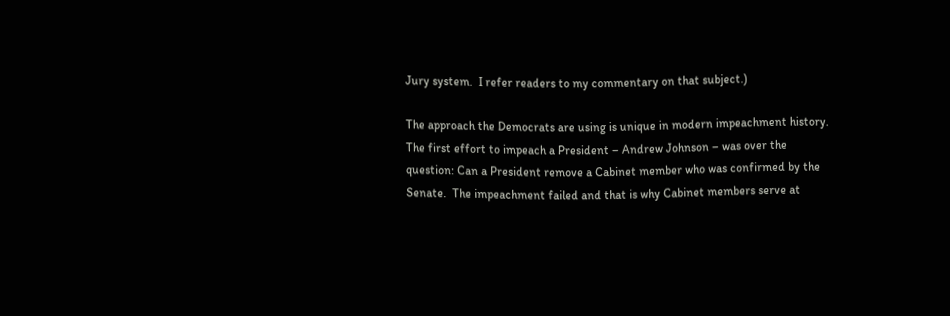Jury system.  I refer readers to my commentary on that subject.)

The approach the Democrats are using is unique in modern impeachment history.  The first effort to impeach a President – Andrew Johnson – was over the question: Can a President remove a Cabinet member who was confirmed by the Senate.  The impeachment failed and that is why Cabinet members serve at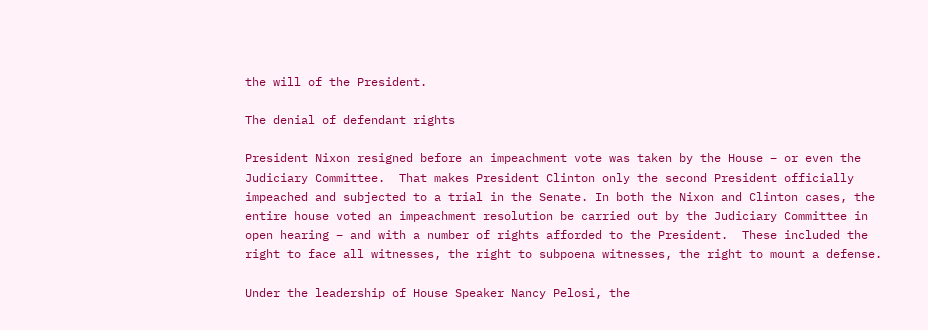the will of the President.

The denial of defendant rights

President Nixon resigned before an impeachment vote was taken by the House – or even the Judiciary Committee.  That makes President Clinton only the second President officially impeached and subjected to a trial in the Senate. In both the Nixon and Clinton cases, the entire house voted an impeachment resolution be carried out by the Judiciary Committee in open hearing – and with a number of rights afforded to the President.  These included the right to face all witnesses, the right to subpoena witnesses, the right to mount a defense.

Under the leadership of House Speaker Nancy Pelosi, the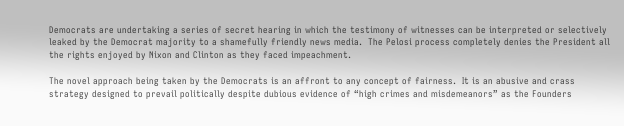Democrats are undertaking a series of secret hearing in which the testimony of witnesses can be interpreted or selectively leaked by the Democrat majority to a shamefully friendly news media.  The Pelosi process completely denies the President all the rights enjoyed by Nixon and Clinton as they faced impeachment.

The novel approach being taken by the Democrats is an affront to any concept of fairness.  It is an abusive and crass strategy designed to prevail politically despite dubious evidence of “high crimes and misdemeanors” as the Founders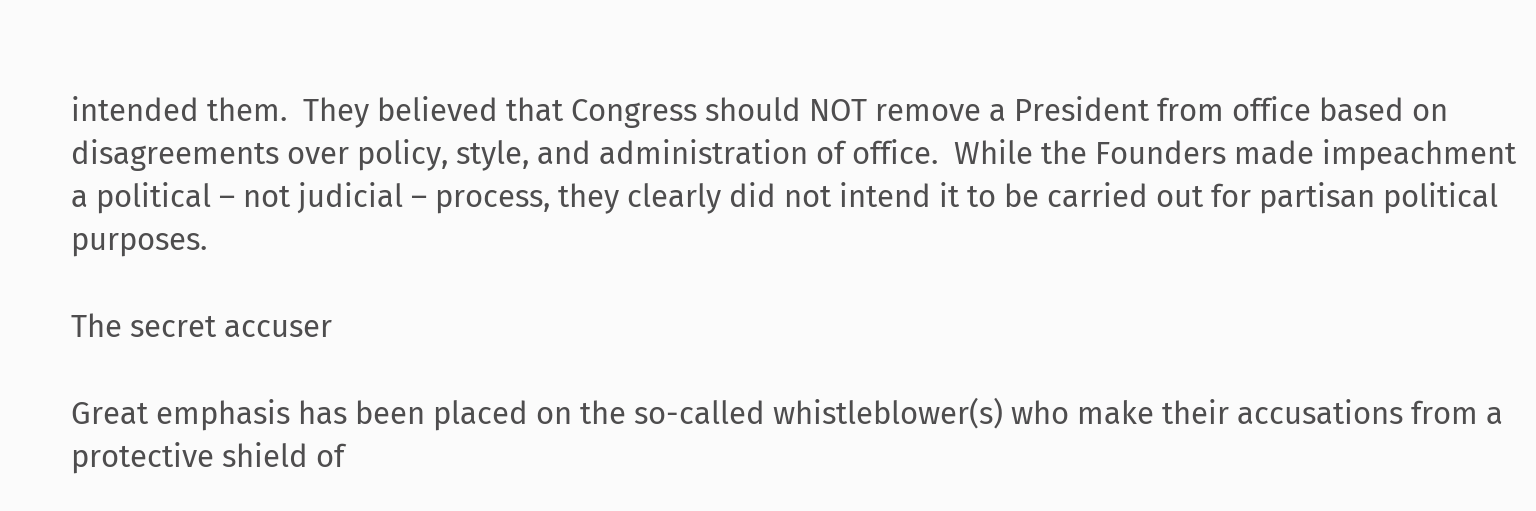intended them.  They believed that Congress should NOT remove a President from office based on disagreements over policy, style, and administration of office.  While the Founders made impeachment a political – not judicial – process, they clearly did not intend it to be carried out for partisan political purposes.

The secret accuser

Great emphasis has been placed on the so-called whistleblower(s) who make their accusations from a protective shield of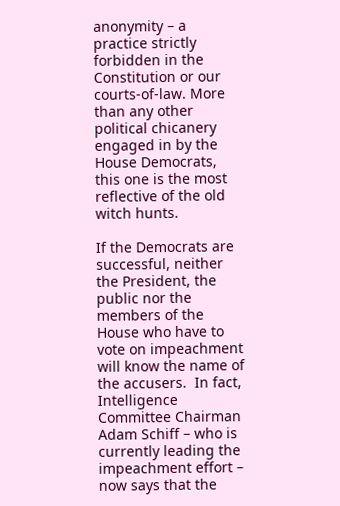anonymity – a practice strictly forbidden in the Constitution or our courts-of-law. More than any other political chicanery engaged in by the House Democrats, this one is the most reflective of the old witch hunts.

If the Democrats are successful, neither the President, the public nor the members of the House who have to vote on impeachment will know the name of the accusers.  In fact, Intelligence Committee Chairman Adam Schiff – who is currently leading the impeachment effort – now says that the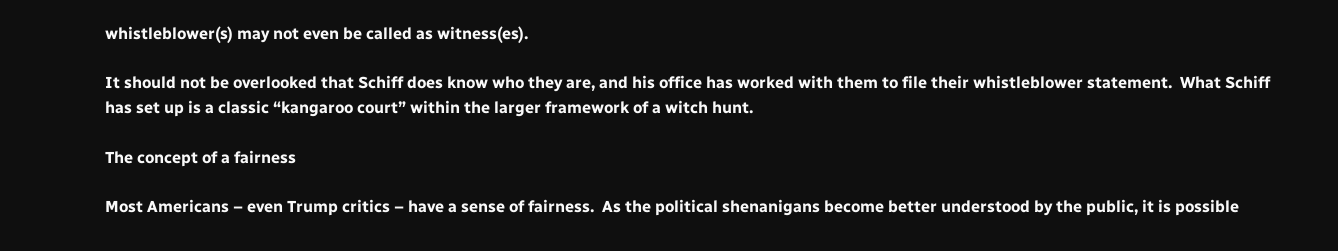whistleblower(s) may not even be called as witness(es).

It should not be overlooked that Schiff does know who they are, and his office has worked with them to file their whistleblower statement.  What Schiff has set up is a classic “kangaroo court” within the larger framework of a witch hunt.

The concept of a fairness

Most Americans – even Trump critics – have a sense of fairness.  As the political shenanigans become better understood by the public, it is possible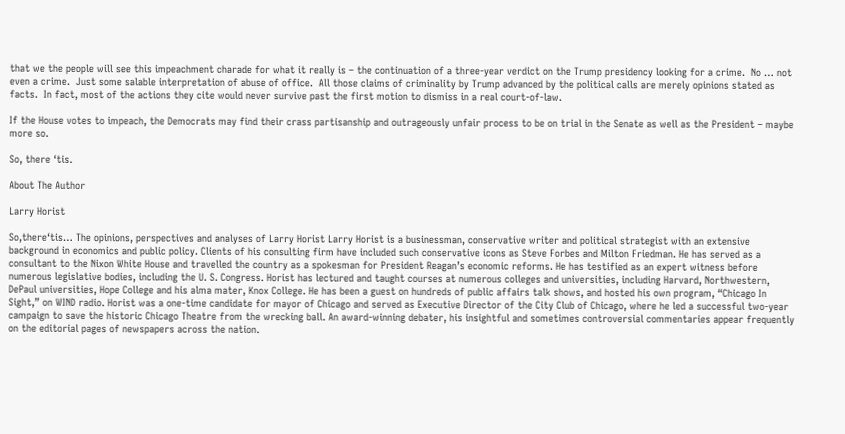that we the people will see this impeachment charade for what it really is – the continuation of a three-year verdict on the Trump presidency looking for a crime.  No … not even a crime.  Just some salable interpretation of abuse of office.  All those claims of criminality by Trump advanced by the political calls are merely opinions stated as facts.  In fact, most of the actions they cite would never survive past the first motion to dismiss in a real court-of-law.

If the House votes to impeach, the Democrats may find their crass partisanship and outrageously unfair process to be on trial in the Senate as well as the President – maybe more so.

So, there ‘tis.

About The Author

Larry Horist

So,there‘tis… The opinions, perspectives and analyses of Larry Horist Larry Horist is a businessman, conservative writer and political strategist with an extensive background in economics and public policy. Clients of his consulting firm have included such conservative icons as Steve Forbes and Milton Friedman. He has served as a consultant to the Nixon White House and travelled the country as a spokesman for President Reagan’s economic reforms. He has testified as an expert witness before numerous legislative bodies, including the U. S. Congress. Horist has lectured and taught courses at numerous colleges and universities, including Harvard, Northwestern, DePaul universities, Hope College and his alma mater, Knox College. He has been a guest on hundreds of public affairs talk shows, and hosted his own program, “Chicago In Sight,” on WIND radio. Horist was a one-time candidate for mayor of Chicago and served as Executive Director of the City Club of Chicago, where he led a successful two-year campaign to save the historic Chicago Theatre from the wrecking ball. An award-winning debater, his insightful and sometimes controversial commentaries appear frequently on the editorial pages of newspapers across the nation.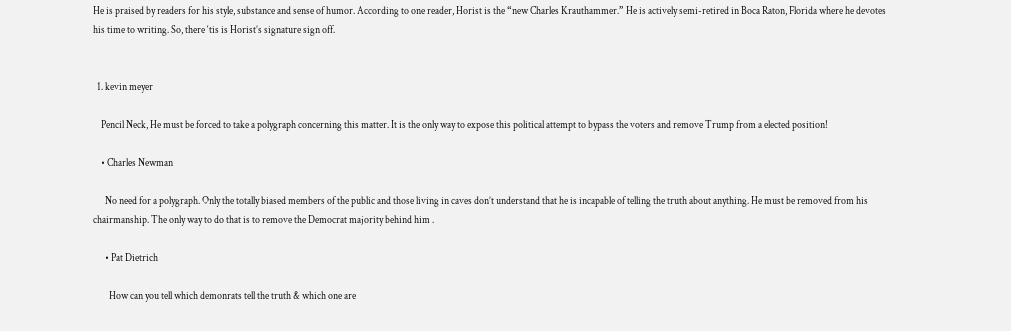He is praised by readers for his style, substance and sense of humor. According to one reader, Horist is the “new Charles Krauthammer.” He is actively semi-retired in Boca Raton, Florida where he devotes his time to writing. So, there ‘tis is Horist’s signature sign off.


  1. kevin meyer

    Pencil Neck, He must be forced to take a polygraph concerning this matter. It is the only way to expose this political attempt to bypass the voters and remove Trump from a elected position!

    • Charles Newman

      No need for a polygraph. Only the totally biased members of the public and those living in caves don’t understand that he is incapable of telling the truth about anything. He must be removed from his chairmanship. The only way to do that is to remove the Democrat majority behind him .

      • Pat Dietrich

        How can you tell which demonrats tell the truth & which one are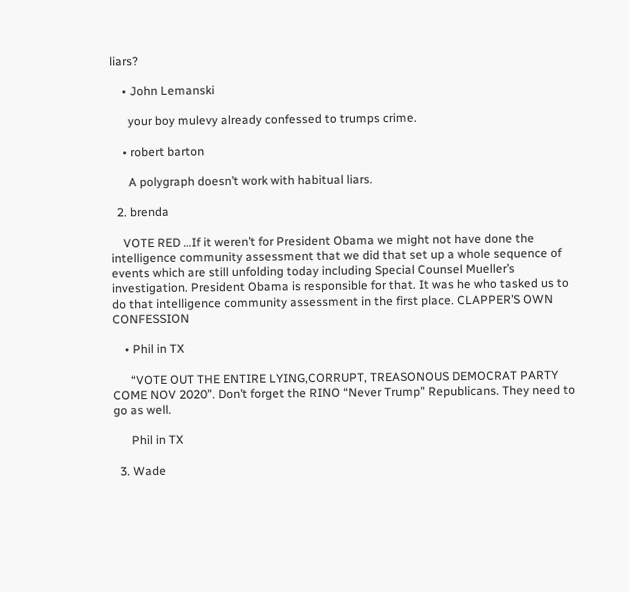liars?

    • John Lemanski

      your boy mulevy already confessed to trumps crime.

    • robert barton

      A polygraph doesn’t work with habitual liars.

  2. brenda

    VOTE RED …If it weren’t for President Obama we might not have done the intelligence community assessment that we did that set up a whole sequence of events which are still unfolding today including Special Counsel Mueller’s investigation. President Obama is responsible for that. It was he who tasked us to do that intelligence community assessment in the first place. CLAPPER’S OWN CONFESSION

    • Phil in TX

      “VOTE OUT THE ENTIRE LYING,CORRUPT, TREASONOUS DEMOCRAT PARTY COME NOV 2020”. Don’t forget the RINO “Never Trump” Republicans. They need to go as well.

      Phil in TX

  3. Wade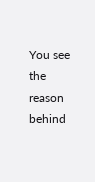You see the reason behind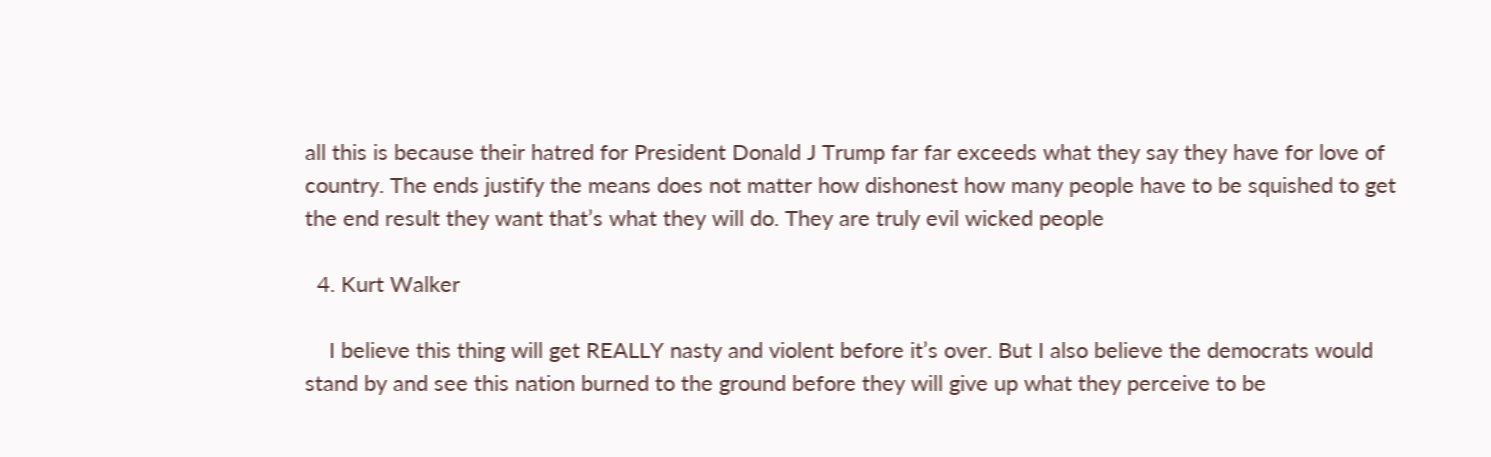all this is because their hatred for President Donald J Trump far far exceeds what they say they have for love of country. The ends justify the means does not matter how dishonest how many people have to be squished to get the end result they want that’s what they will do. They are truly evil wicked people

  4. Kurt Walker

    I believe this thing will get REALLY nasty and violent before it’s over. But I also believe the democrats would stand by and see this nation burned to the ground before they will give up what they perceive to be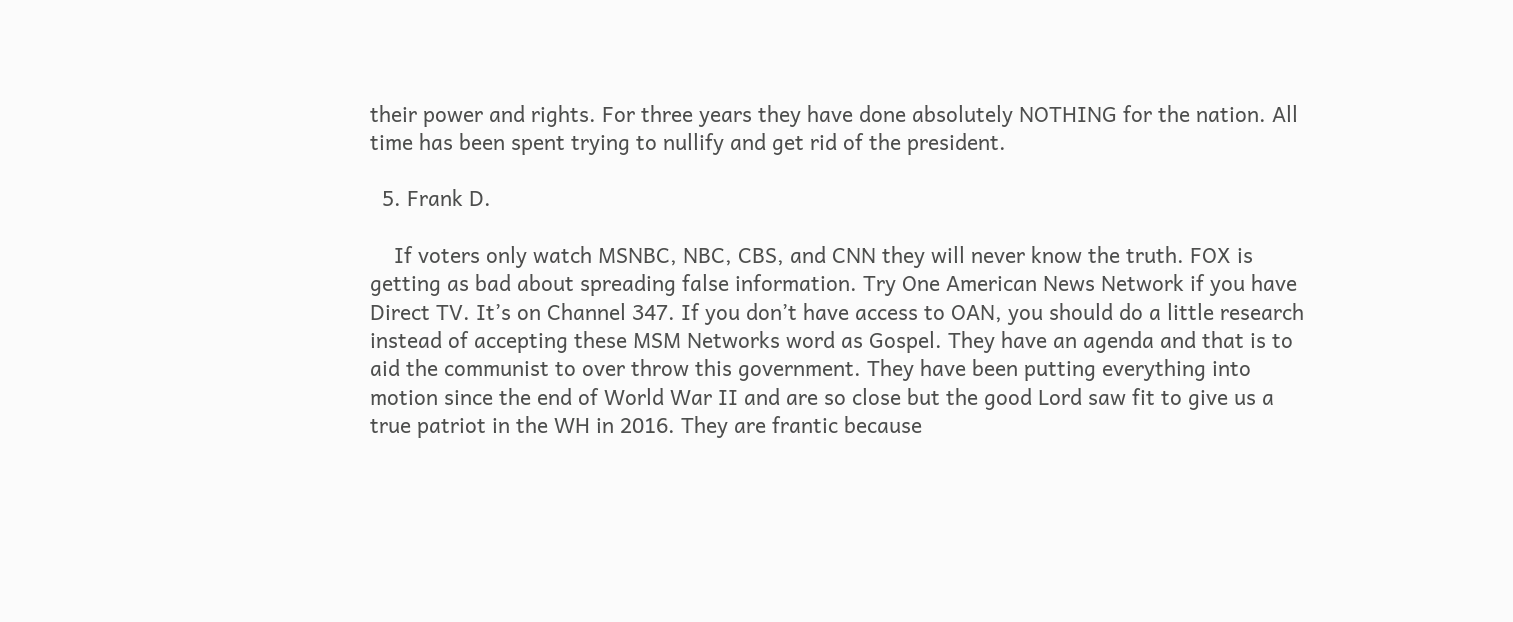their power and rights. For three years they have done absolutely NOTHING for the nation. All time has been spent trying to nullify and get rid of the president.

  5. Frank D.

    If voters only watch MSNBC, NBC, CBS, and CNN they will never know the truth. FOX is getting as bad about spreading false information. Try One American News Network if you have Direct TV. It’s on Channel 347. If you don’t have access to OAN, you should do a little research instead of accepting these MSM Networks word as Gospel. They have an agenda and that is to aid the communist to over throw this government. They have been putting everything into motion since the end of World War II and are so close but the good Lord saw fit to give us a true patriot in the WH in 2016. They are frantic because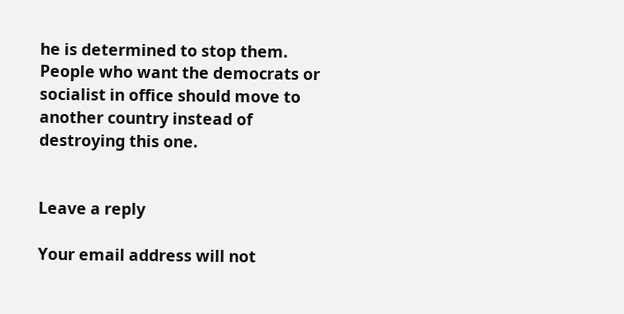he is determined to stop them. People who want the democrats or socialist in office should move to another country instead of destroying this one.


Leave a reply

Your email address will not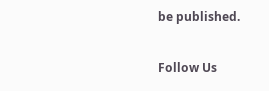be published.

Follow Us